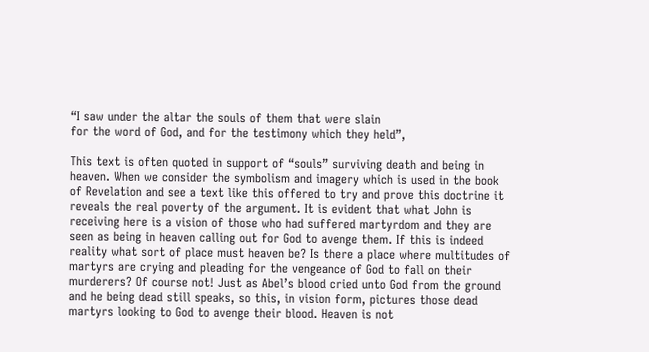“I saw under the altar the souls of them that were slain
for the word of God, and for the testimony which they held”,

This text is often quoted in support of “souls” surviving death and being in heaven. When we consider the symbolism and imagery which is used in the book of Revelation and see a text like this offered to try and prove this doctrine it reveals the real poverty of the argument. It is evident that what John is receiving here is a vision of those who had suffered martyrdom and they are seen as being in heaven calling out for God to avenge them. If this is indeed reality what sort of place must heaven be? Is there a place where multitudes of martyrs are crying and pleading for the vengeance of God to fall on their murderers? Of course not! Just as Abel’s blood cried unto God from the ground and he being dead still speaks, so this, in vision form, pictures those dead martyrs looking to God to avenge their blood. Heaven is not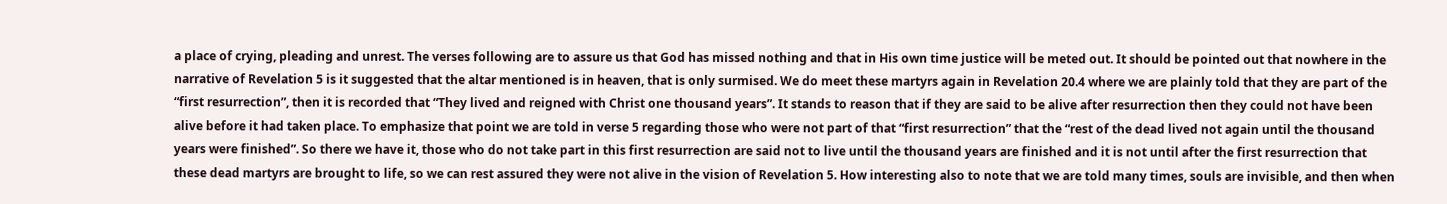a place of crying, pleading and unrest. The verses following are to assure us that God has missed nothing and that in His own time justice will be meted out. It should be pointed out that nowhere in the narrative of Revelation 5 is it suggested that the altar mentioned is in heaven, that is only surmised. We do meet these martyrs again in Revelation 20.4 where we are plainly told that they are part of the “first resurrection”, then it is recorded that “They lived and reigned with Christ one thousand years”. It stands to reason that if they are said to be alive after resurrection then they could not have been alive before it had taken place. To emphasize that point we are told in verse 5 regarding those who were not part of that “first resurrection” that the “rest of the dead lived not again until the thousand years were finished”. So there we have it, those who do not take part in this first resurrection are said not to live until the thousand years are finished and it is not until after the first resurrection that these dead martyrs are brought to life, so we can rest assured they were not alive in the vision of Revelation 5. How interesting also to note that we are told many times, souls are invisible, and then when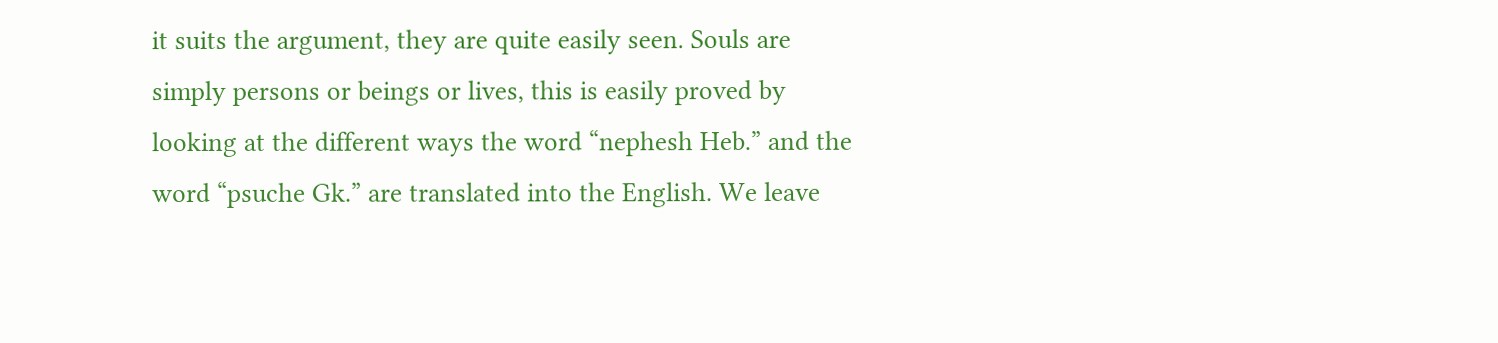it suits the argument, they are quite easily seen. Souls are simply persons or beings or lives, this is easily proved by looking at the different ways the word “nephesh Heb.” and the word “psuche Gk.” are translated into the English. We leave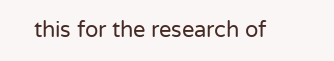this for the research of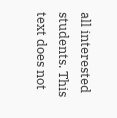all interested students. This text does not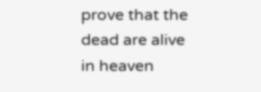prove that the dead are alive in heaven